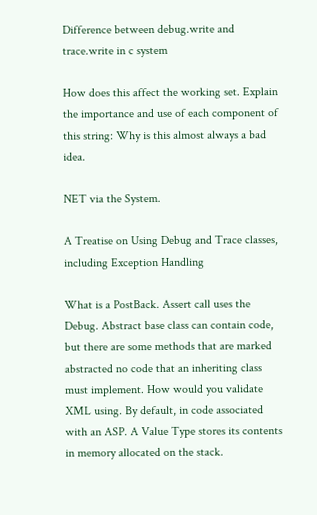Difference between debug.write and trace.write in c system

How does this affect the working set. Explain the importance and use of each component of this string: Why is this almost always a bad idea.

NET via the System.

A Treatise on Using Debug and Trace classes, including Exception Handling

What is a PostBack. Assert call uses the Debug. Abstract base class can contain code, but there are some methods that are marked abstracted no code that an inheriting class must implement. How would you validate XML using. By default, in code associated with an ASP. A Value Type stores its contents in memory allocated on the stack.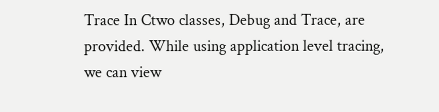Trace In Ctwo classes, Debug and Trace, are provided. While using application level tracing, we can view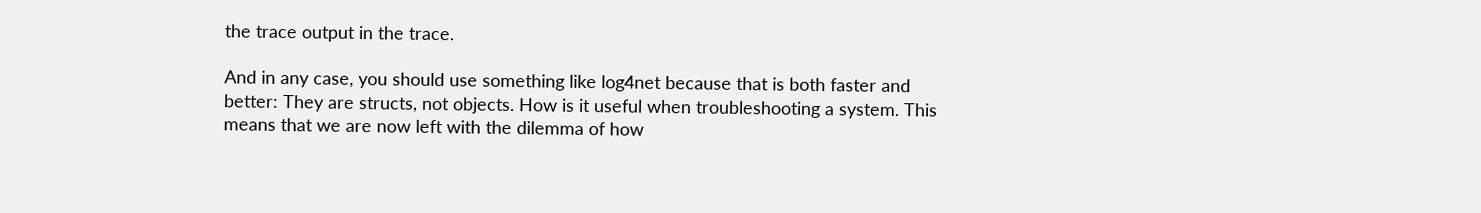the trace output in the trace.

And in any case, you should use something like log4net because that is both faster and better: They are structs, not objects. How is it useful when troubleshooting a system. This means that we are now left with the dilemma of how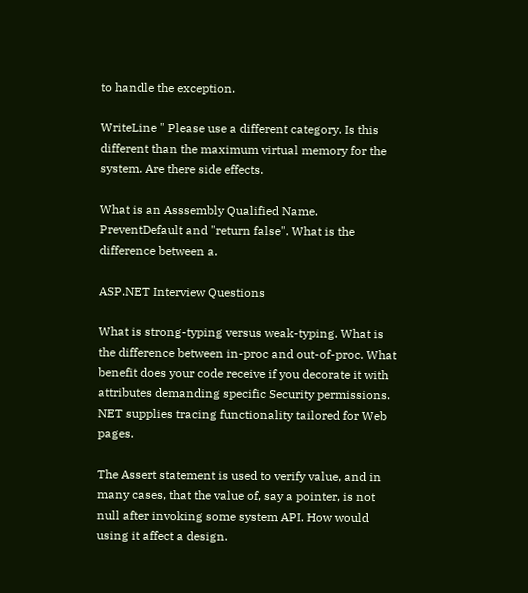to handle the exception.

WriteLine " Please use a different category. Is this different than the maximum virtual memory for the system. Are there side effects.

What is an Asssembly Qualified Name. PreventDefault and "return false". What is the difference between a.

ASP.NET Interview Questions

What is strong-typing versus weak-typing. What is the difference between in-proc and out-of-proc. What benefit does your code receive if you decorate it with attributes demanding specific Security permissions. NET supplies tracing functionality tailored for Web pages.

The Assert statement is used to verify value, and in many cases, that the value of, say a pointer, is not null after invoking some system API. How would using it affect a design.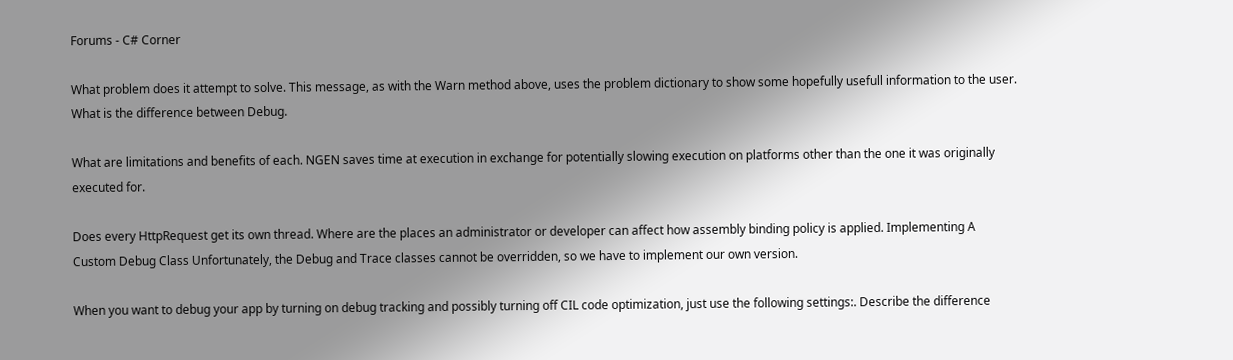Forums - C# Corner

What problem does it attempt to solve. This message, as with the Warn method above, uses the problem dictionary to show some hopefully usefull information to the user. What is the difference between Debug.

What are limitations and benefits of each. NGEN saves time at execution in exchange for potentially slowing execution on platforms other than the one it was originally executed for.

Does every HttpRequest get its own thread. Where are the places an administrator or developer can affect how assembly binding policy is applied. Implementing A Custom Debug Class Unfortunately, the Debug and Trace classes cannot be overridden, so we have to implement our own version.

When you want to debug your app by turning on debug tracking and possibly turning off CIL code optimization, just use the following settings:. Describe the difference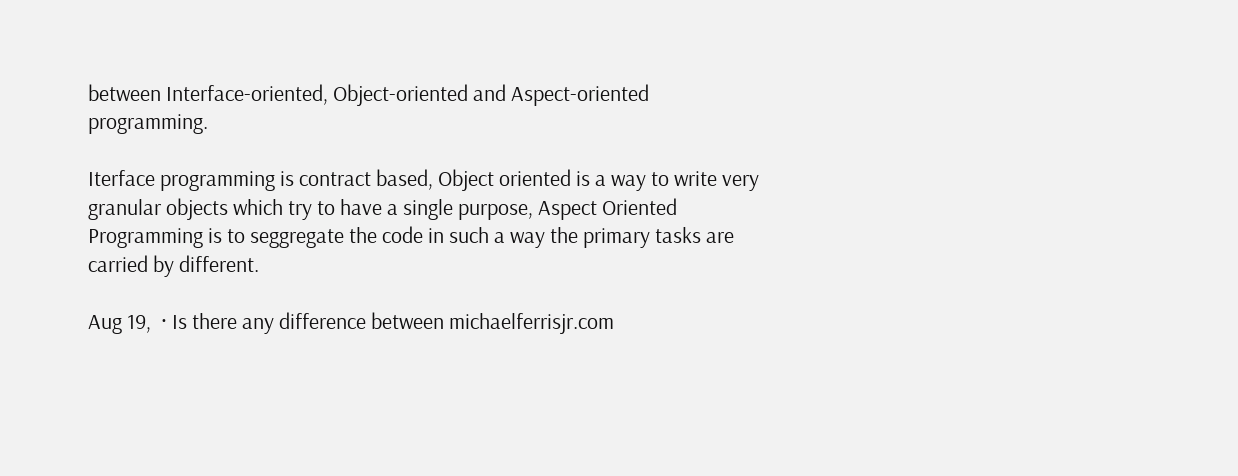between Interface-oriented, Object-oriented and Aspect-oriented programming.

Iterface programming is contract based, Object oriented is a way to write very granular objects which try to have a single purpose, Aspect Oriented Programming is to seggregate the code in such a way the primary tasks are carried by different.

Aug 19,  · Is there any difference between michaelferrisjr.com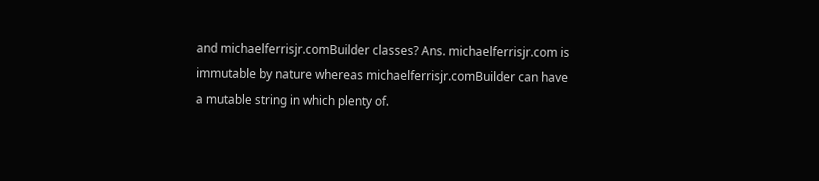and michaelferrisjr.comBuilder classes? Ans. michaelferrisjr.com is immutable by nature whereas michaelferrisjr.comBuilder can have a mutable string in which plenty of.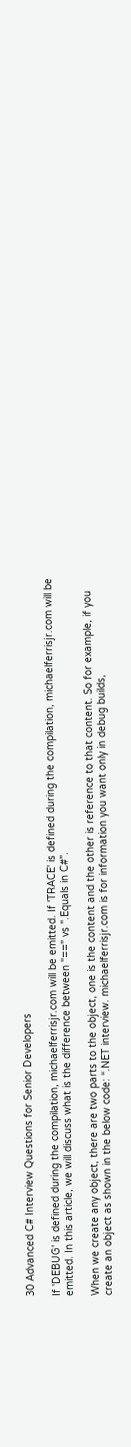30 Advanced C# Interview Questions for Senior Developers

If 'DEBUG' is defined during the compilation, michaelferrisjr.com will be emitted. If 'TRACE' is defined during the compilation, michaelferrisjr.com will be emitted. In this article, we will discuss what is the difference between "==" vs ".Equals in C#".

When we create any object, there are two parts to the object, one is the content and the other is reference to that content. So for example, if you create an object as shown in the below code: “.NET interview. michaelferrisjr.com is for information you want only in debug builds,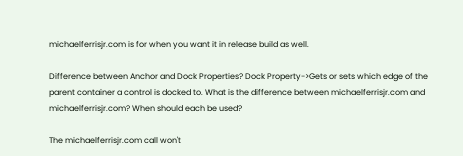michaelferrisjr.com is for when you want it in release build as well.

Difference between Anchor and Dock Properties? Dock Property->Gets or sets which edge of the parent container a control is docked to. What is the difference between michaelferrisjr.com and michaelferrisjr.com? When should each be used?

The michaelferrisjr.com call won't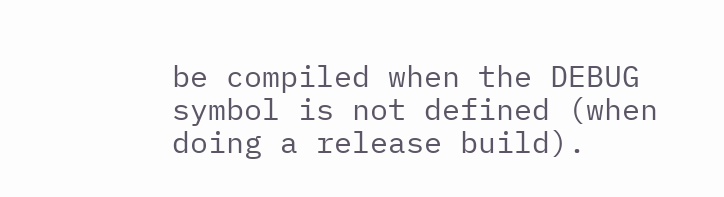be compiled when the DEBUG symbol is not defined (when doing a release build).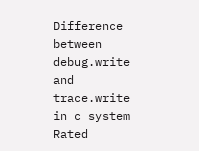Difference between debug.write and trace.write in c system
Rated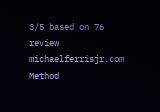3/5 based on 76 review
michaelferrisjr.com Method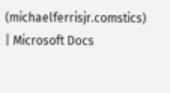(michaelferrisjr.comstics) | Microsoft Docs